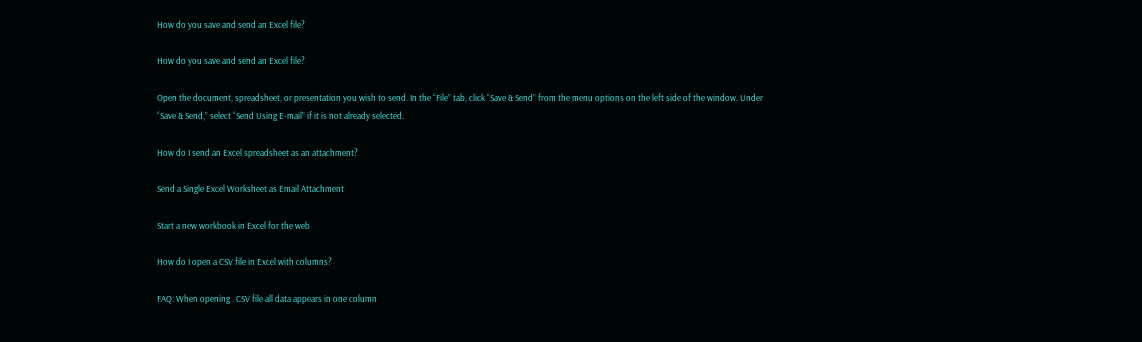How do you save and send an Excel file?

How do you save and send an Excel file?

Open the document, spreadsheet, or presentation you wish to send. In the “File” tab, click “Save & Send” from the menu options on the left side of the window. Under “Save & Send,” select “Send Using E-mail” if it is not already selected.

How do I send an Excel spreadsheet as an attachment?

Send a Single Excel Worksheet as Email Attachment

Start a new workbook in Excel for the web

How do I open a CSV file in Excel with columns?

FAQ: When opening . CSV file all data appears in one column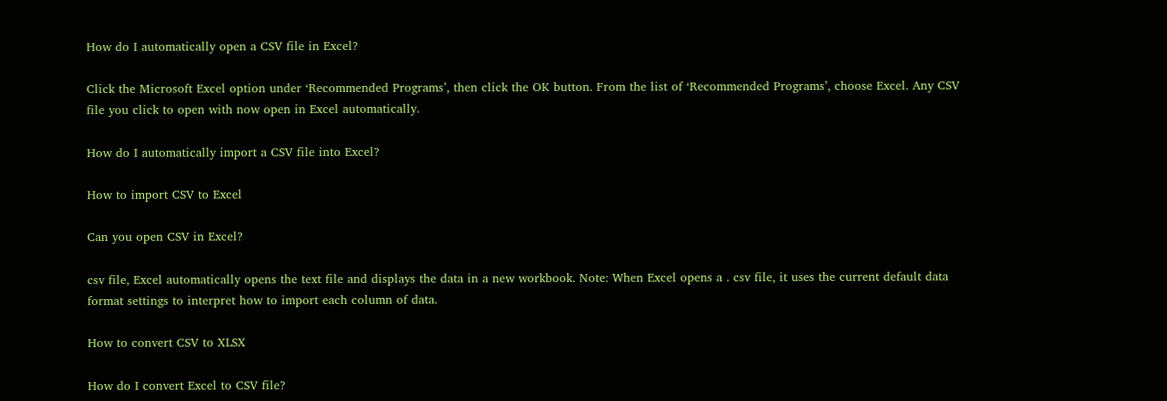How do I automatically open a CSV file in Excel?

Click the Microsoft Excel option under ‘Recommended Programs’, then click the OK button. From the list of ‘Recommended Programs’, choose Excel. Any CSV file you click to open with now open in Excel automatically.

How do I automatically import a CSV file into Excel?

How to import CSV to Excel

Can you open CSV in Excel?

csv file, Excel automatically opens the text file and displays the data in a new workbook. Note: When Excel opens a . csv file, it uses the current default data format settings to interpret how to import each column of data.

How to convert CSV to XLSX

How do I convert Excel to CSV file?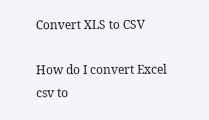Convert XLS to CSV

How do I convert Excel csv to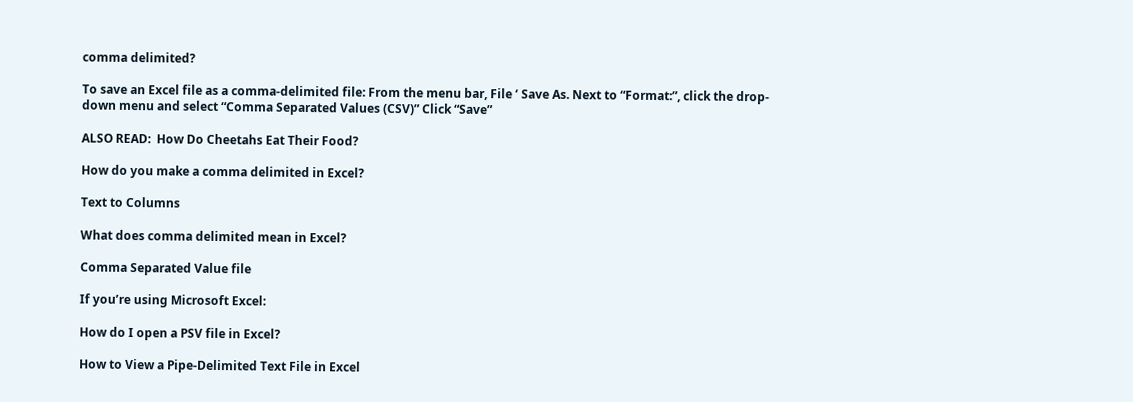comma delimited?

To save an Excel file as a comma-delimited file: From the menu bar, File ‘ Save As. Next to “Format:”, click the drop-down menu and select “Comma Separated Values (CSV)” Click “Save”

ALSO READ:  How Do Cheetahs Eat Their Food?

How do you make a comma delimited in Excel?

Text to Columns

What does comma delimited mean in Excel?

Comma Separated Value file

If you’re using Microsoft Excel:

How do I open a PSV file in Excel?

How to View a Pipe-Delimited Text File in Excel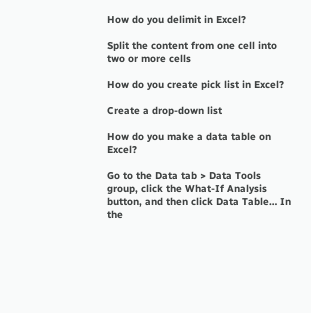How do you delimit in Excel?

Split the content from one cell into two or more cells

How do you create pick list in Excel?

Create a drop-down list

How do you make a data table on Excel?

Go to the Data tab > Data Tools group, click the What-If Analysis button, and then click Data Table… In the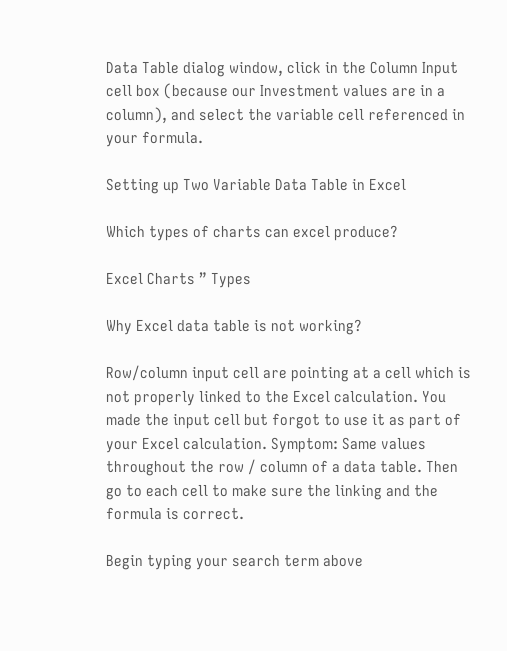Data Table dialog window, click in the Column Input cell box (because our Investment values are in a column), and select the variable cell referenced in your formula.

Setting up Two Variable Data Table in Excel

Which types of charts can excel produce?

Excel Charts ” Types

Why Excel data table is not working?

Row/column input cell are pointing at a cell which is not properly linked to the Excel calculation. You made the input cell but forgot to use it as part of your Excel calculation. Symptom: Same values throughout the row / column of a data table. Then go to each cell to make sure the linking and the formula is correct.

Begin typing your search term above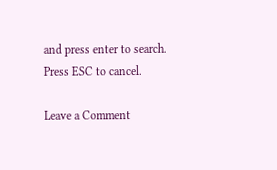and press enter to search. Press ESC to cancel.

Leave a Comment